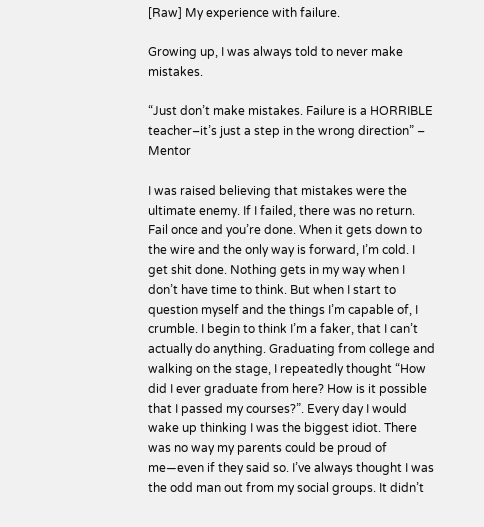[Raw] My experience with failure.

Growing up, I was always told to never make mistakes.

“Just don’t make mistakes. Failure is a HORRIBLE teacher–it’s just a step in the wrong direction” – Mentor

I was raised believing that mistakes were the ultimate enemy. If I failed, there was no return. Fail once and you’re done. When it gets down to the wire and the only way is forward, I’m cold. I get shit done. Nothing gets in my way when I don’t have time to think. But when I start to question myself and the things I’m capable of, I crumble. I begin to think I’m a faker, that I can’t actually do anything. Graduating from college and walking on the stage, I repeatedly thought “How did I ever graduate from here? How is it possible that I passed my courses?”. Every day I would wake up thinking I was the biggest idiot. There was no way my parents could be proud of me—even if they said so. I’ve always thought I was the odd man out from my social groups. It didn’t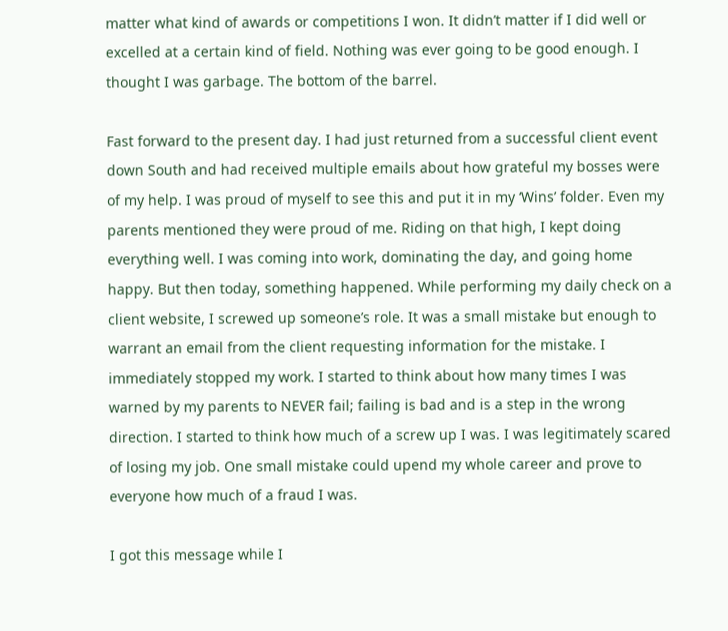matter what kind of awards or competitions I won. It didn’t matter if I did well or excelled at a certain kind of field. Nothing was ever going to be good enough. I thought I was garbage. The bottom of the barrel.

Fast forward to the present day. I had just returned from a successful client event down South and had received multiple emails about how grateful my bosses were of my help. I was proud of myself to see this and put it in my ‘Wins’ folder. Even my parents mentioned they were proud of me. Riding on that high, I kept doing everything well. I was coming into work, dominating the day, and going home happy. But then today, something happened. While performing my daily check on a client website, I screwed up someone’s role. It was a small mistake but enough to warrant an email from the client requesting information for the mistake. I immediately stopped my work. I started to think about how many times I was warned by my parents to NEVER fail; failing is bad and is a step in the wrong direction. I started to think how much of a screw up I was. I was legitimately scared of losing my job. One small mistake could upend my whole career and prove to everyone how much of a fraud I was.

I got this message while I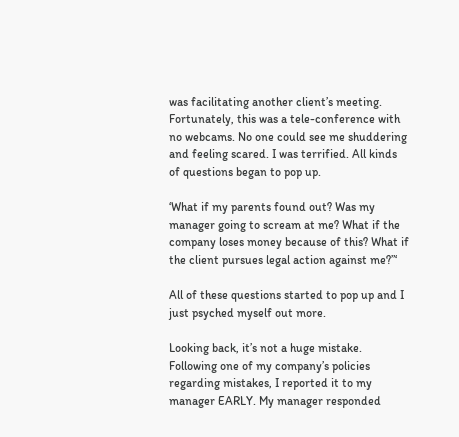was facilitating another client’s meeting. Fortunately, this was a tele-conference with no webcams. No one could see me shuddering and feeling scared. I was terrified. All kinds of questions began to pop up.

‘What if my parents found out? Was my manager going to scream at me? What if the company loses money because of this? What if the client pursues legal action against me?”‘

All of these questions started to pop up and I just psyched myself out more.

Looking back, it’s not a huge mistake. Following one of my company’s policies regarding mistakes, I reported it to my manager EARLY. My manager responded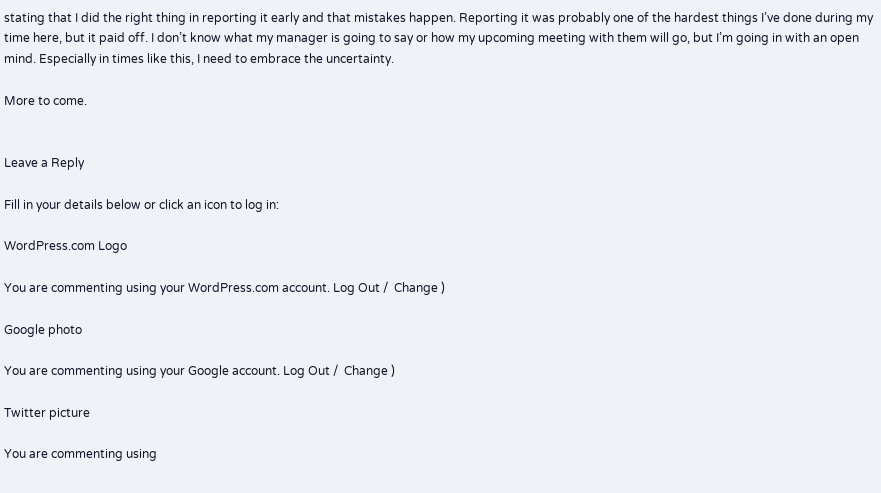stating that I did the right thing in reporting it early and that mistakes happen. Reporting it was probably one of the hardest things I’ve done during my time here, but it paid off. I don’t know what my manager is going to say or how my upcoming meeting with them will go, but I’m going in with an open mind. Especially in times like this, I need to embrace the uncertainty.

More to come.


Leave a Reply

Fill in your details below or click an icon to log in:

WordPress.com Logo

You are commenting using your WordPress.com account. Log Out /  Change )

Google photo

You are commenting using your Google account. Log Out /  Change )

Twitter picture

You are commenting using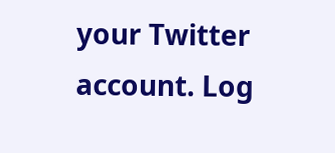your Twitter account. Log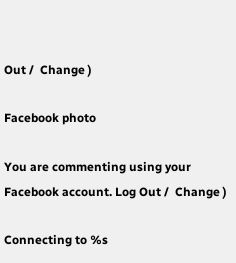Out /  Change )

Facebook photo

You are commenting using your Facebook account. Log Out /  Change )

Connecting to %s